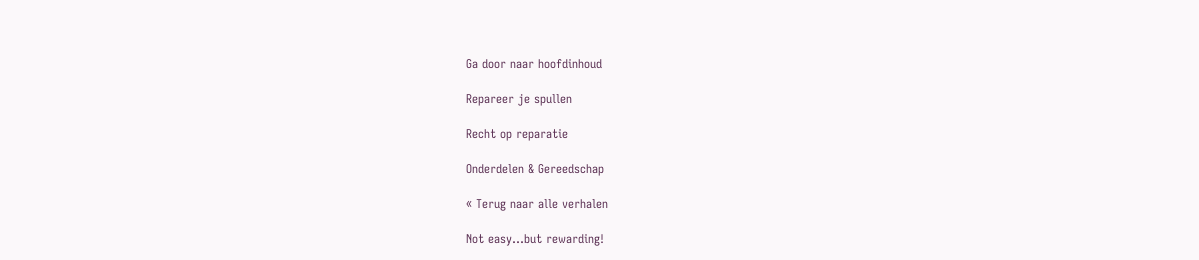Ga door naar hoofdinhoud

Repareer je spullen

Recht op reparatie

Onderdelen & Gereedschap

« Terug naar alle verhalen

Not easy...but rewarding!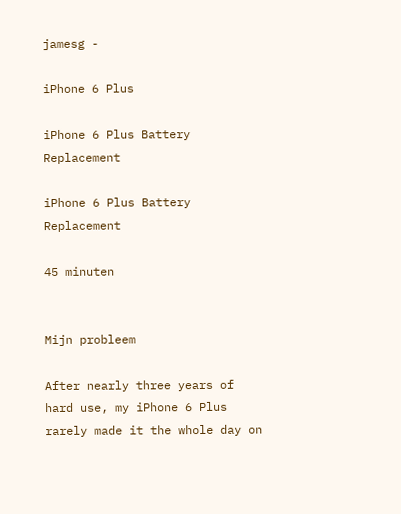jamesg -

iPhone 6 Plus

iPhone 6 Plus Battery Replacement

iPhone 6 Plus Battery Replacement

45 minuten


Mijn probleem

After nearly three years of hard use, my iPhone 6 Plus rarely made it the whole day on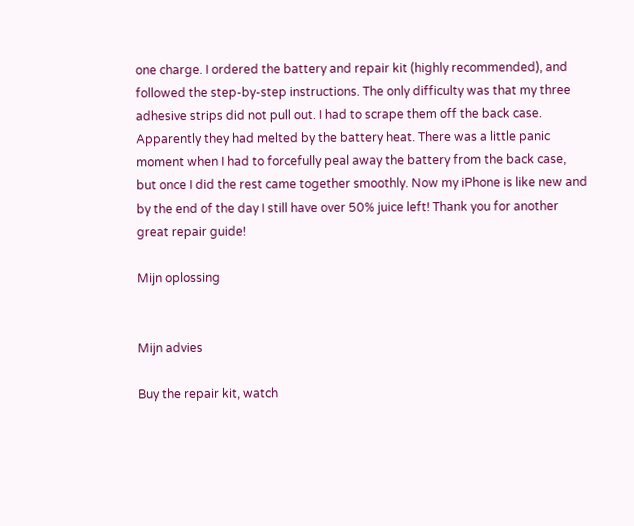one charge. I ordered the battery and repair kit (highly recommended), and followed the step-by-step instructions. The only difficulty was that my three adhesive strips did not pull out. I had to scrape them off the back case. Apparently they had melted by the battery heat. There was a little panic moment when I had to forcefully peal away the battery from the back case, but once I did the rest came together smoothly. Now my iPhone is like new and by the end of the day I still have over 50% juice left! Thank you for another great repair guide!

Mijn oplossing


Mijn advies

Buy the repair kit, watch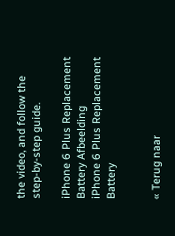the video, and follow the step-by-step guide.

iPhone 6 Plus Replacement Battery Afbeelding
iPhone 6 Plus Replacement Battery


« Terug naar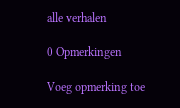alle verhalen

0 Opmerkingen

Voeg opmerking toe